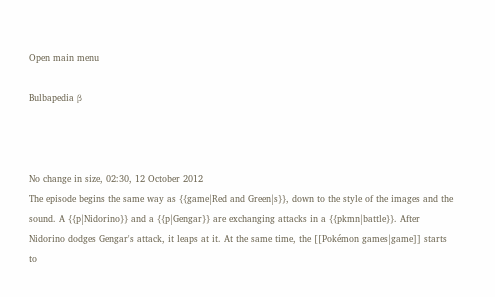Open main menu

Bulbapedia β



No change in size, 02:30, 12 October 2012
The episode begins the same way as {{game|Red and Green|s}}, down to the style of the images and the sound. A {{p|Nidorino}} and a {{p|Gengar}} are exchanging attacks in a {{pkmn|battle}}. After Nidorino dodges Gengar's attack, it leaps at it. At the same time, the [[Pokémon games|game]] starts to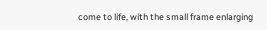come to life, with the small frame enlarging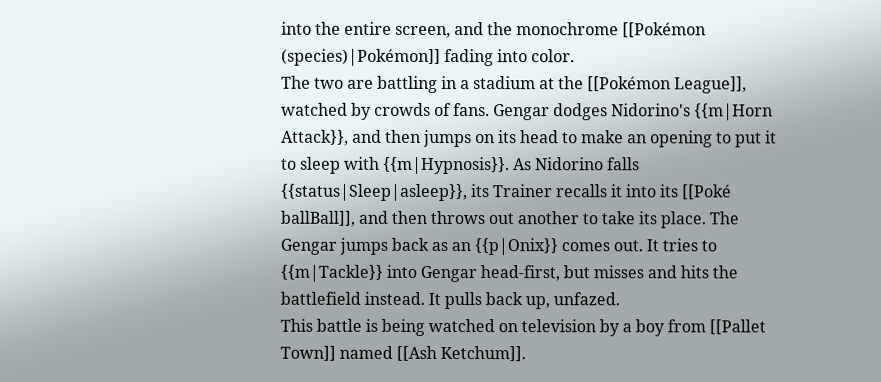into the entire screen, and the monochrome [[Pokémon (species)|Pokémon]] fading into color.
The two are battling in a stadium at the [[Pokémon League]], watched by crowds of fans. Gengar dodges Nidorino's {{m|Horn Attack}}, and then jumps on its head to make an opening to put it to sleep with {{m|Hypnosis}}. As Nidorino falls {{status|Sleep|asleep}}, its Trainer recalls it into its [[Poké ballBall]], and then throws out another to take its place. The Gengar jumps back as an {{p|Onix}} comes out. It tries to {{m|Tackle}} into Gengar head-first, but misses and hits the battlefield instead. It pulls back up, unfazed.
This battle is being watched on television by a boy from [[Pallet Town]] named [[Ash Ketchum]].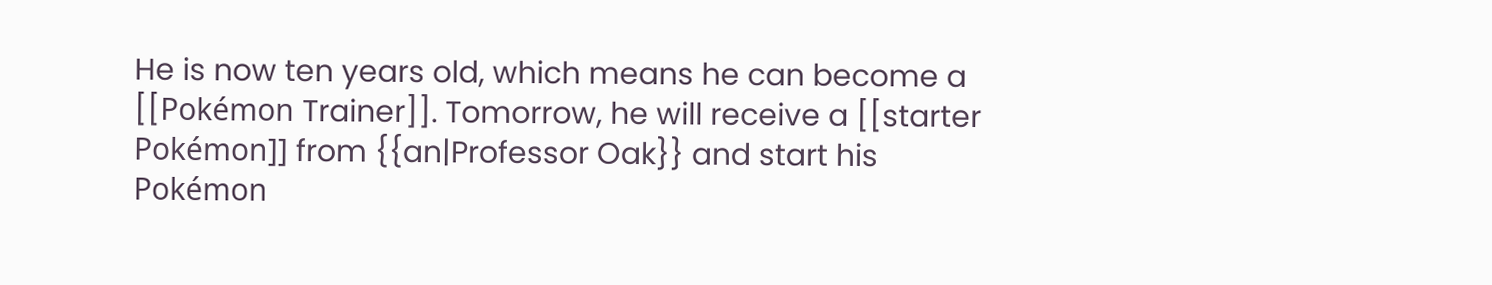He is now ten years old, which means he can become a [[Pokémon Trainer]]. Tomorrow, he will receive a [[starter Pokémon]] from {{an|Professor Oak}} and start his Pokémon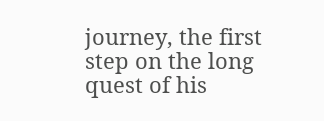journey, the first step on the long quest of his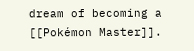dream of becoming a [[Pokémon Master]].